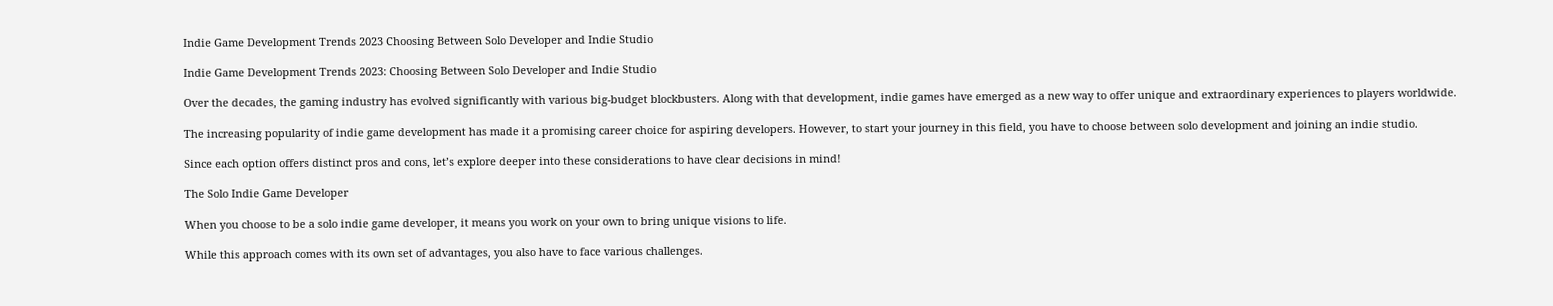Indie Game Development Trends 2023 Choosing Between Solo Developer and Indie Studio

Indie Game Development Trends 2023: Choosing Between Solo Developer and Indie Studio

Over the decades, the gaming industry has evolved significantly with various big-budget blockbusters. Along with that development, indie games have emerged as a new way to offer unique and extraordinary experiences to players worldwide.

The increasing popularity of indie game development has made it a promising career choice for aspiring developers. However, to start your journey in this field, you have to choose between solo development and joining an indie studio.

Since each option offers distinct pros and cons, let’s explore deeper into these considerations to have clear decisions in mind!

The Solo Indie Game Developer

When you choose to be a solo indie game developer, it means you work on your own to bring unique visions to life.

While this approach comes with its own set of advantages, you also have to face various challenges.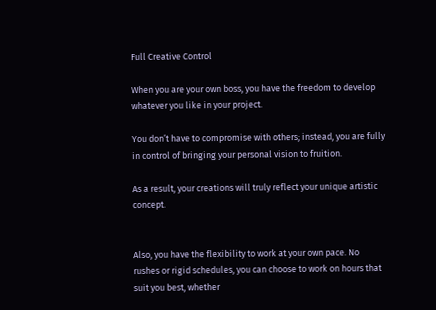Full Creative Control

When you are your own boss, you have the freedom to develop whatever you like in your project.

You don’t have to compromise with others; instead, you are fully in control of bringing your personal vision to fruition.

As a result, your creations will truly reflect your unique artistic concept.


Also, you have the flexibility to work at your own pace. No rushes or rigid schedules, you can choose to work on hours that suit you best, whether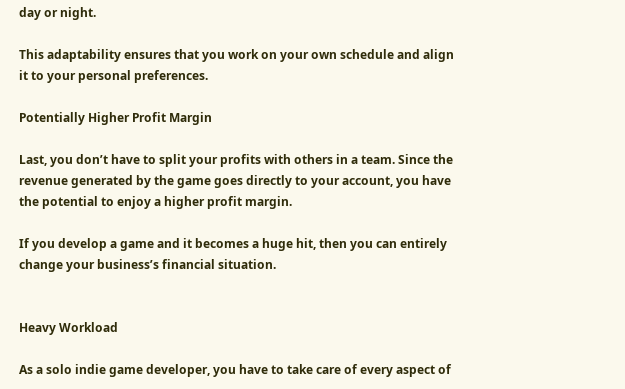day or night.

This adaptability ensures that you work on your own schedule and align it to your personal preferences.

Potentially Higher Profit Margin

Last, you don’t have to split your profits with others in a team. Since the revenue generated by the game goes directly to your account, you have the potential to enjoy a higher profit margin.

If you develop a game and it becomes a huge hit, then you can entirely change your business’s financial situation.


Heavy Workload

As a solo indie game developer, you have to take care of every aspect of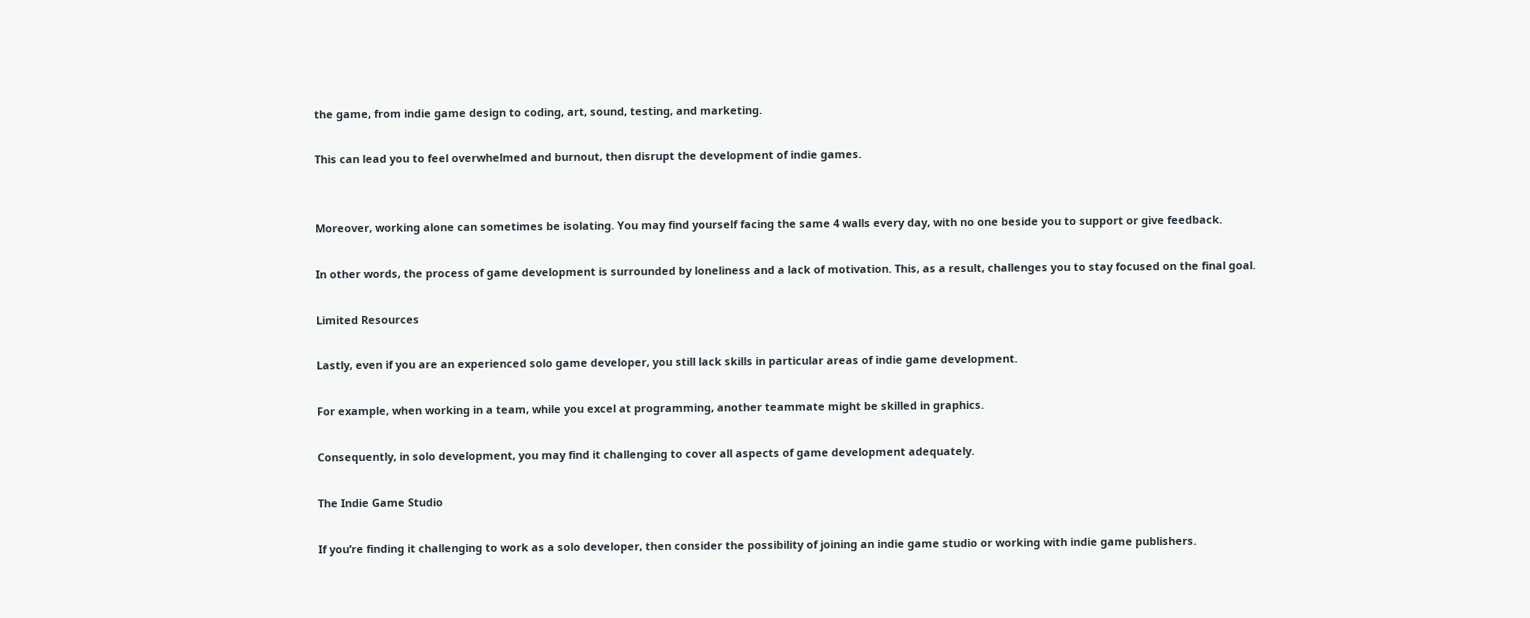the game, from indie game design to coding, art, sound, testing, and marketing.

This can lead you to feel overwhelmed and burnout, then disrupt the development of indie games.


Moreover, working alone can sometimes be isolating. You may find yourself facing the same 4 walls every day, with no one beside you to support or give feedback.

In other words, the process of game development is surrounded by loneliness and a lack of motivation. This, as a result, challenges you to stay focused on the final goal.

Limited Resources

Lastly, even if you are an experienced solo game developer, you still lack skills in particular areas of indie game development.

For example, when working in a team, while you excel at programming, another teammate might be skilled in graphics.

Consequently, in solo development, you may find it challenging to cover all aspects of game development adequately.

The Indie Game Studio

If you’re finding it challenging to work as a solo developer, then consider the possibility of joining an indie game studio or working with indie game publishers.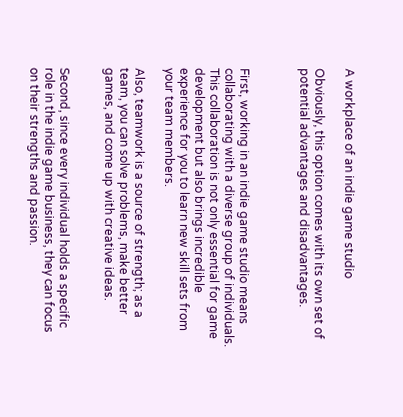A workplace of an indie game studio

Obviously, this option comes with its own set of potential advantages and disadvantages.



First, working in an indie game studio means collaborating with a diverse group of individuals. This collaboration is not only essential for game development but also brings incredible experience for you to learn new skill sets from your team members.

Also, teamwork is a source of strength; as a team, you can solve problems, make better games, and come up with creative ideas.


Second, since every individual holds a specific role in the indie game business, they can focus on their strengths and passion.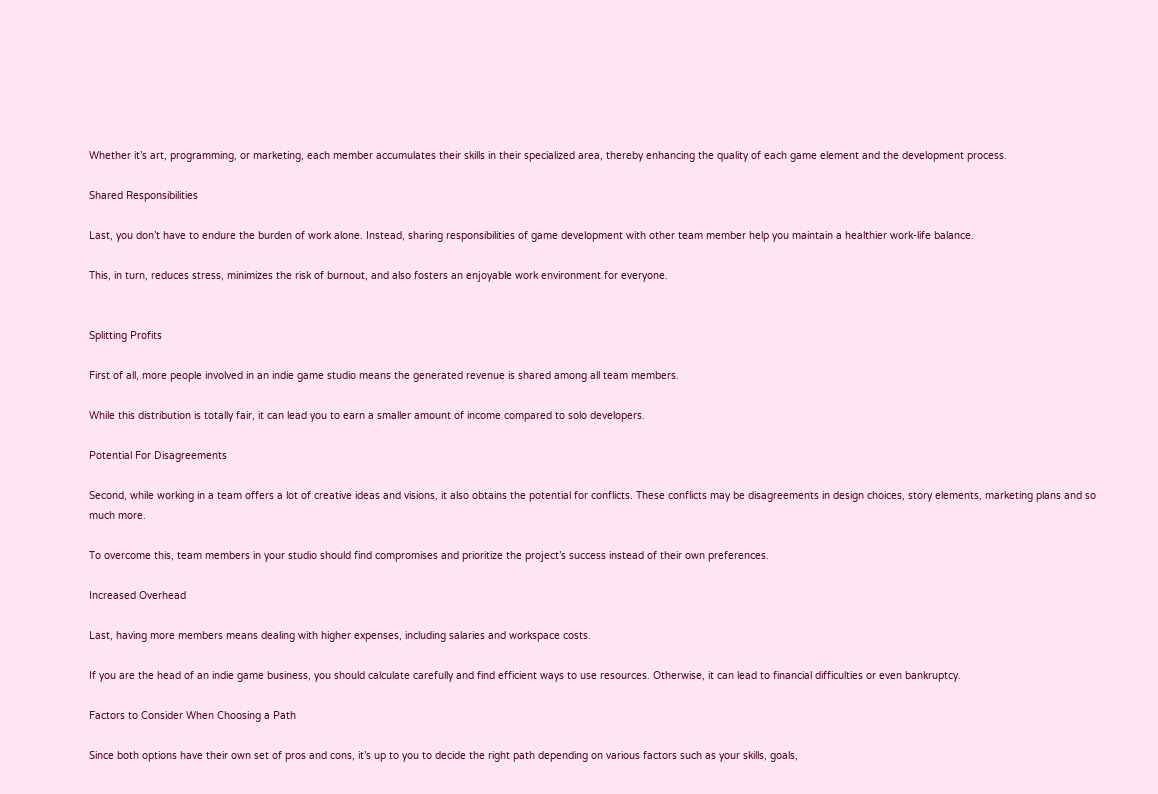Whether it’s art, programming, or marketing, each member accumulates their skills in their specialized area, thereby enhancing the quality of each game element and the development process.

Shared Responsibilities

Last, you don’t have to endure the burden of work alone. Instead, sharing responsibilities of game development with other team member help you maintain a healthier work-life balance.

This, in turn, reduces stress, minimizes the risk of burnout, and also fosters an enjoyable work environment for everyone.


Splitting Profits

First of all, more people involved in an indie game studio means the generated revenue is shared among all team members.

While this distribution is totally fair, it can lead you to earn a smaller amount of income compared to solo developers.

Potential For Disagreements

Second, while working in a team offers a lot of creative ideas and visions, it also obtains the potential for conflicts. These conflicts may be disagreements in design choices, story elements, marketing plans and so much more.

To overcome this, team members in your studio should find compromises and prioritize the project’s success instead of their own preferences.

Increased Overhead

Last, having more members means dealing with higher expenses, including salaries and workspace costs.

If you are the head of an indie game business, you should calculate carefully and find efficient ways to use resources. Otherwise, it can lead to financial difficulties or even bankruptcy.

Factors to Consider When Choosing a Path

Since both options have their own set of pros and cons, it’s up to you to decide the right path depending on various factors such as your skills, goals,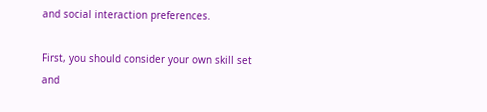and social interaction preferences.

First, you should consider your own skill set and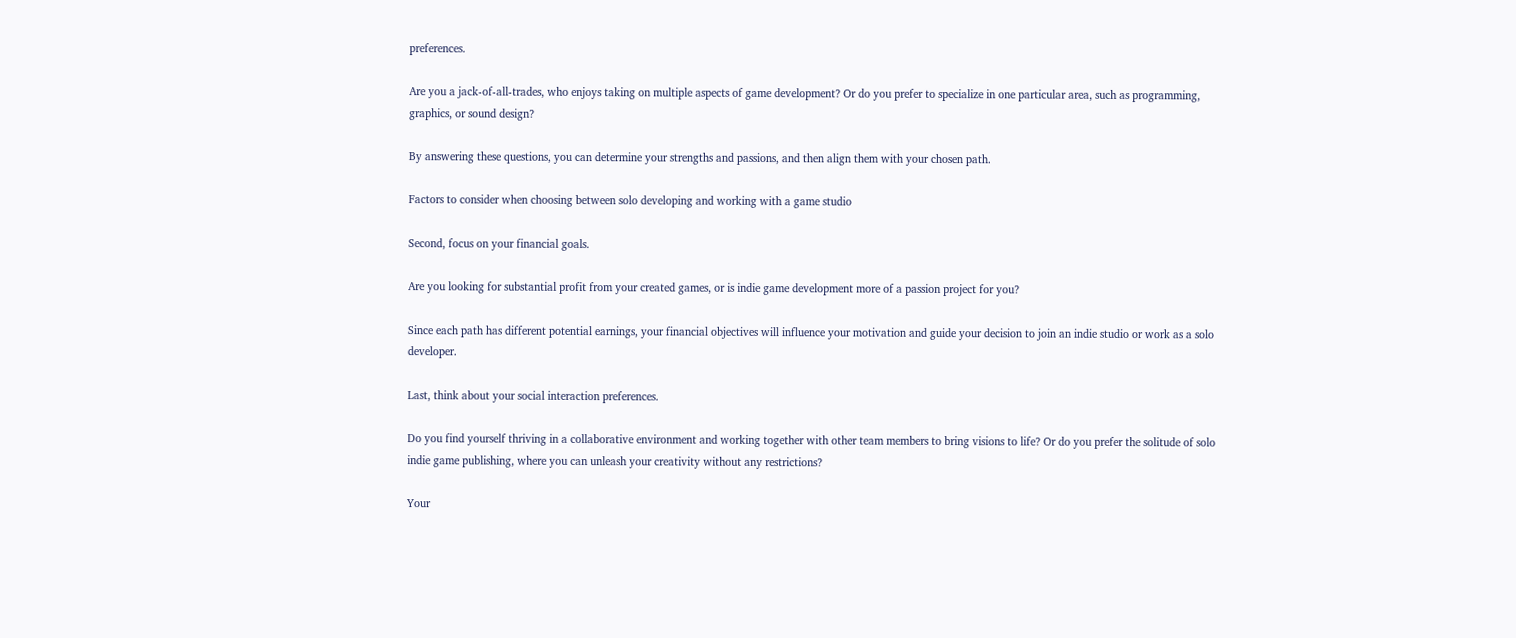preferences.

Are you a jack-of-all-trades, who enjoys taking on multiple aspects of game development? Or do you prefer to specialize in one particular area, such as programming, graphics, or sound design?

By answering these questions, you can determine your strengths and passions, and then align them with your chosen path.

Factors to consider when choosing between solo developing and working with a game studio

Second, focus on your financial goals.

Are you looking for substantial profit from your created games, or is indie game development more of a passion project for you?

Since each path has different potential earnings, your financial objectives will influence your motivation and guide your decision to join an indie studio or work as a solo developer.

Last, think about your social interaction preferences.

Do you find yourself thriving in a collaborative environment and working together with other team members to bring visions to life? Or do you prefer the solitude of solo indie game publishing, where you can unleash your creativity without any restrictions?

Your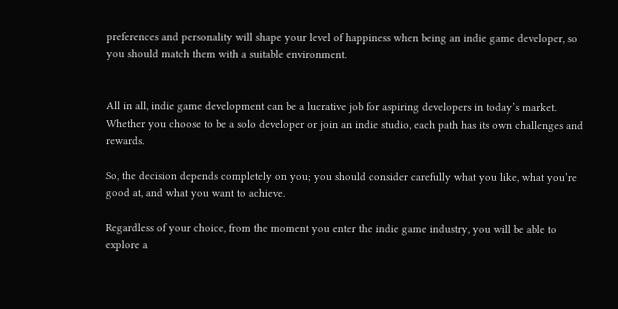preferences and personality will shape your level of happiness when being an indie game developer, so you should match them with a suitable environment.


All in all, indie game development can be a lucrative job for aspiring developers in today’s market. Whether you choose to be a solo developer or join an indie studio, each path has its own challenges and rewards.

So, the decision depends completely on you; you should consider carefully what you like, what you’re good at, and what you want to achieve.

Regardless of your choice, from the moment you enter the indie game industry, you will be able to explore a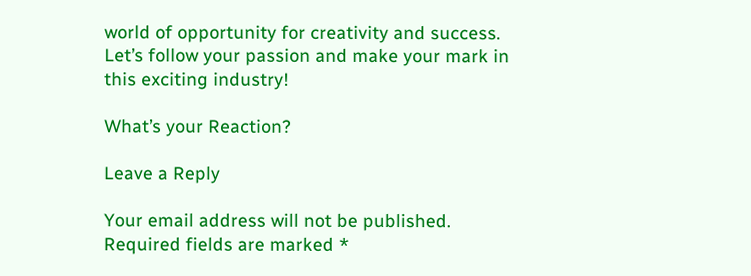world of opportunity for creativity and success. Let’s follow your passion and make your mark in this exciting industry!

What’s your Reaction?

Leave a Reply

Your email address will not be published. Required fields are marked *